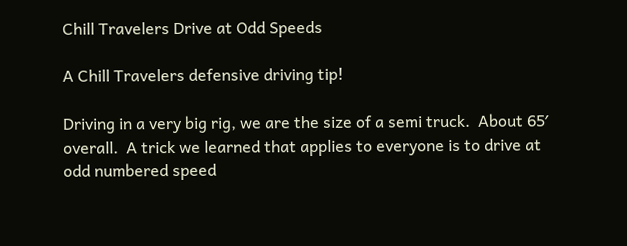Chill Travelers Drive at Odd Speeds

A Chill Travelers defensive driving tip!

Driving in a very big rig, we are the size of a semi truck.  About 65′ overall.  A trick we learned that applies to everyone is to drive at odd numbered speed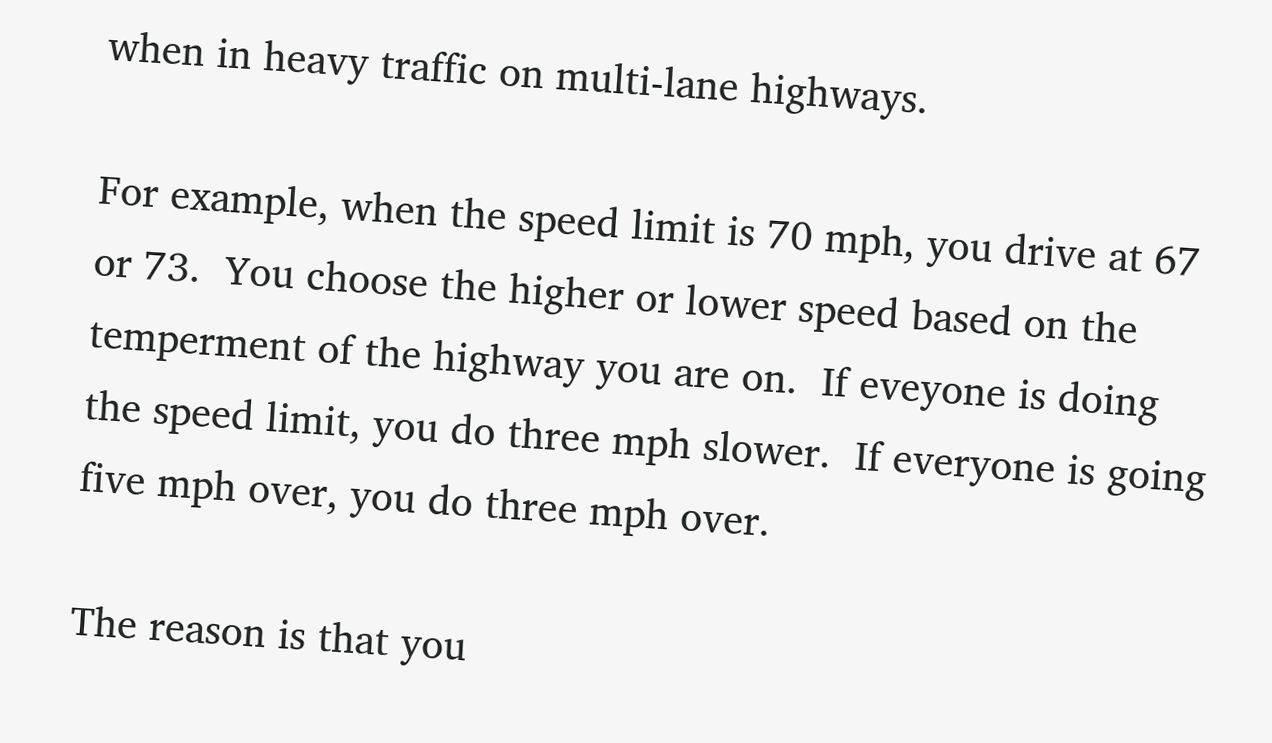when in heavy traffic on multi-lane highways.

For example, when the speed limit is 70 mph, you drive at 67 or 73.  You choose the higher or lower speed based on the temperment of the highway you are on.  If eveyone is doing the speed limit, you do three mph slower.  If everyone is going five mph over, you do three mph over.

The reason is that you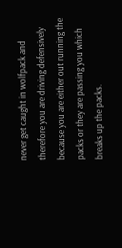never get caught in wolfpack and therefore you are driving defensively because you are either out running the packs or they are passing you which breaks up the packs.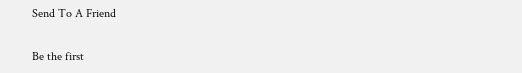Send To A Friend

Be the first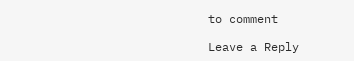to comment

Leave a Reply